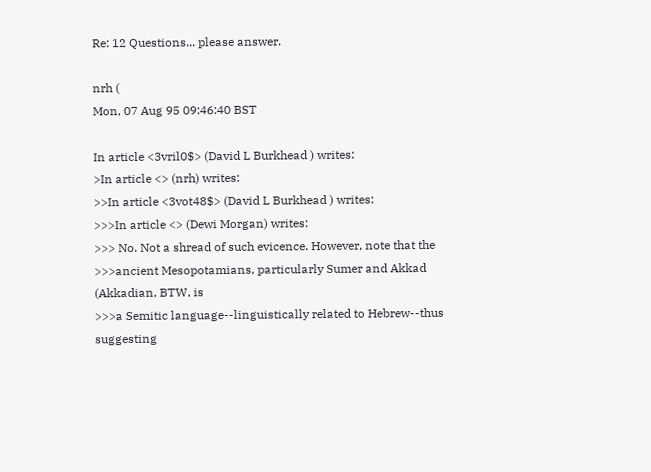Re: 12 Questions... please answer.

nrh (
Mon, 07 Aug 95 09:46:40 BST

In article <3vril0$> (David L Burkhead ) writes:
>In article <> (nrh) writes:
>>In article <3vot48$> (David L Burkhead ) writes:
>>>In article <> (Dewi Morgan) writes:
>>> No. Not a shread of such evicence. However, note that the
>>>ancient Mesopotamians, particularly Sumer and Akkad (Akkadian, BTW, is
>>>a Semitic language--linguistically related to Hebrew--thus suggesting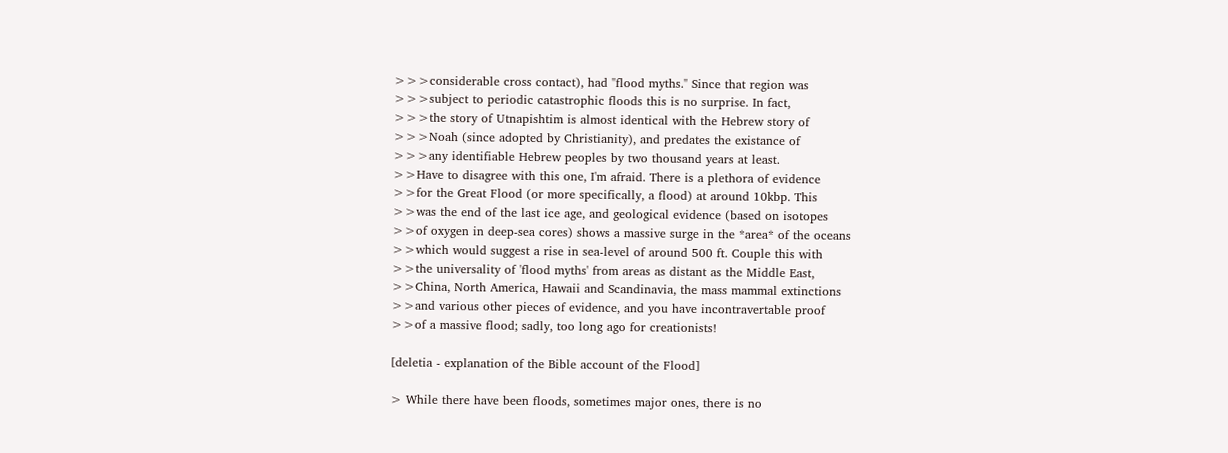>>>considerable cross contact), had "flood myths." Since that region was
>>>subject to periodic catastrophic floods this is no surprise. In fact,
>>>the story of Utnapishtim is almost identical with the Hebrew story of
>>>Noah (since adopted by Christianity), and predates the existance of
>>>any identifiable Hebrew peoples by two thousand years at least.
>>Have to disagree with this one, I'm afraid. There is a plethora of evidence
>>for the Great Flood (or more specifically, a flood) at around 10kbp. This
>>was the end of the last ice age, and geological evidence (based on isotopes
>>of oxygen in deep-sea cores) shows a massive surge in the *area* of the oceans
>>which would suggest a rise in sea-level of around 500 ft. Couple this with
>>the universality of 'flood myths' from areas as distant as the Middle East,
>>China, North America, Hawaii and Scandinavia, the mass mammal extinctions
>>and various other pieces of evidence, and you have incontravertable proof
>>of a massive flood; sadly, too long ago for creationists!

[deletia - explanation of the Bible account of the Flood]

> While there have been floods, sometimes major ones, there is no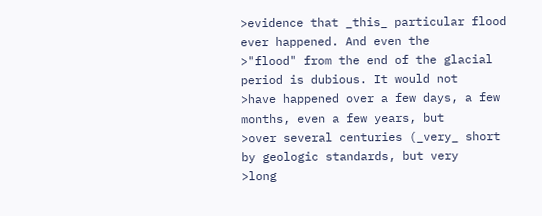>evidence that _this_ particular flood ever happened. And even the
>"flood" from the end of the glacial period is dubious. It would not
>have happened over a few days, a few months, even a few years, but
>over several centuries (_very_ short by geologic standards, but very
>long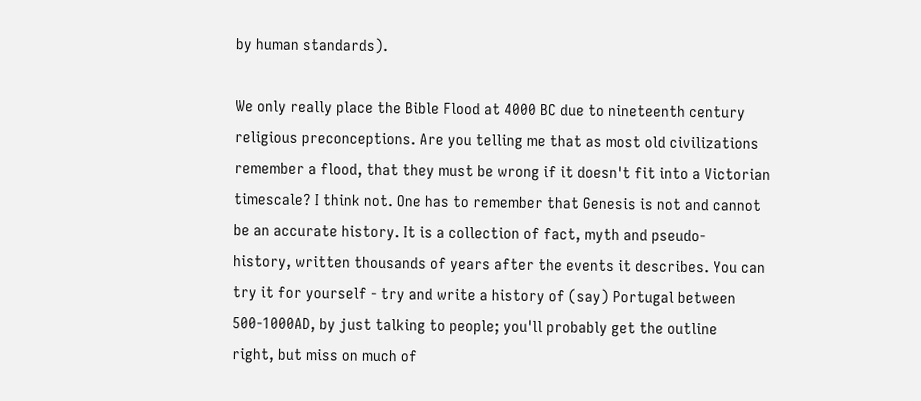by human standards).

We only really place the Bible Flood at 4000 BC due to nineteenth century
religious preconceptions. Are you telling me that as most old civilizations
remember a flood, that they must be wrong if it doesn't fit into a Victorian
timescale? I think not. One has to remember that Genesis is not and cannot
be an accurate history. It is a collection of fact, myth and pseudo-
history, written thousands of years after the events it describes. You can
try it for yourself - try and write a history of (say) Portugal between
500-1000AD, by just talking to people; you'll probably get the outline
right, but miss on much of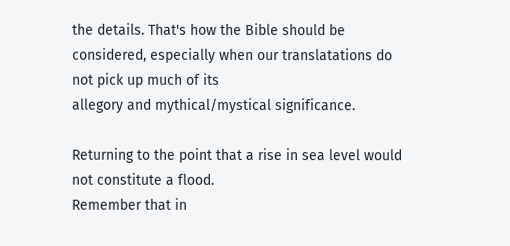the details. That's how the Bible should be
considered, especially when our translatations do not pick up much of its
allegory and mythical/mystical significance.

Returning to the point that a rise in sea level would not constitute a flood.
Remember that in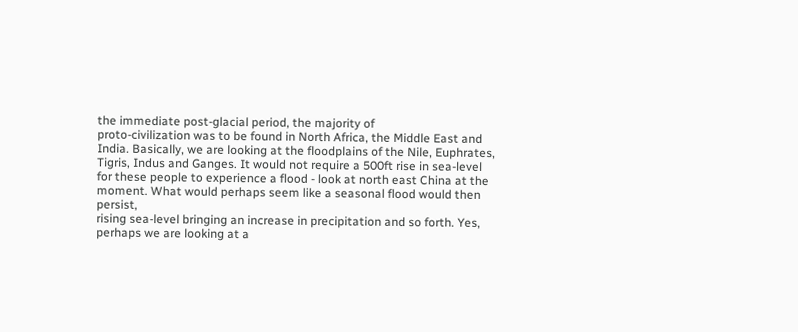the immediate post-glacial period, the majority of
proto-civilization was to be found in North Africa, the Middle East and
India. Basically, we are looking at the floodplains of the Nile, Euphrates,
Tigris, Indus and Ganges. It would not require a 500ft rise in sea-level
for these people to experience a flood - look at north east China at the
moment. What would perhaps seem like a seasonal flood would then persist,
rising sea-level bringing an increase in precipitation and so forth. Yes,
perhaps we are looking at a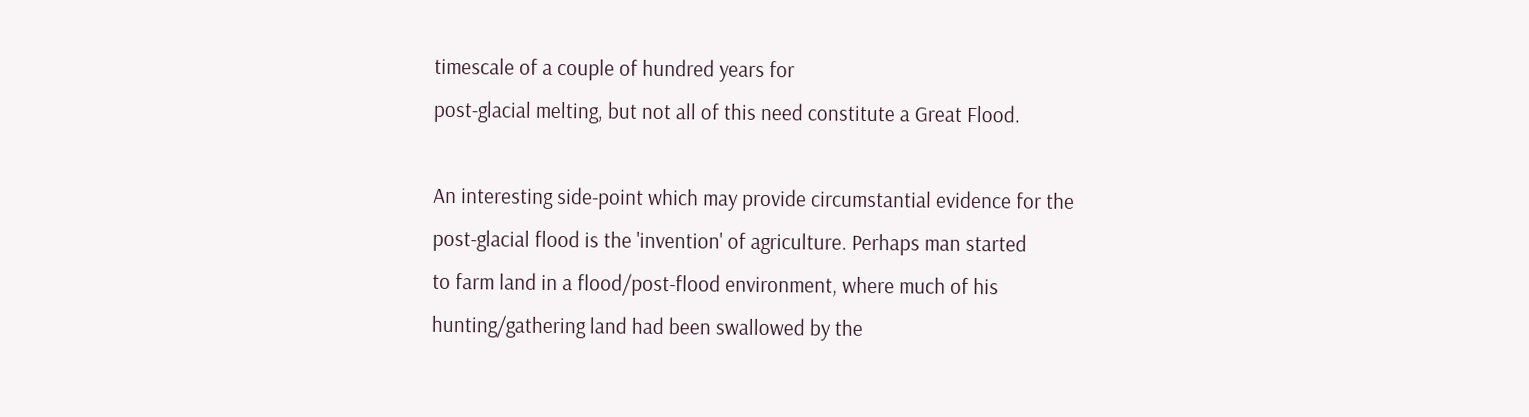timescale of a couple of hundred years for
post-glacial melting, but not all of this need constitute a Great Flood.

An interesting side-point which may provide circumstantial evidence for the
post-glacial flood is the 'invention' of agriculture. Perhaps man started
to farm land in a flood/post-flood environment, where much of his
hunting/gathering land had been swallowed by the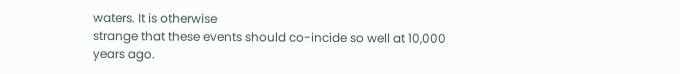waters. It is otherwise
strange that these events should co-incide so well at 10,000 years ago.